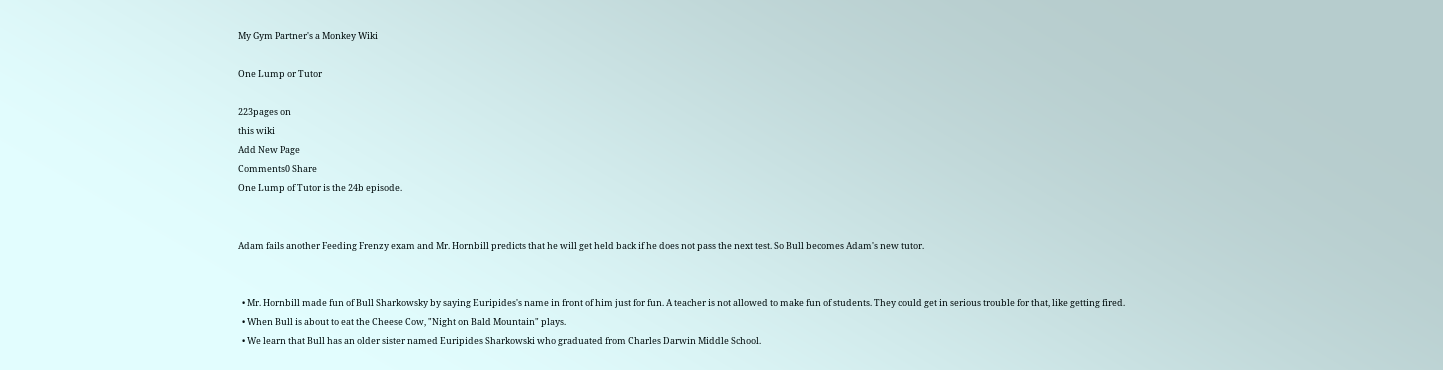My Gym Partner's a Monkey Wiki

One Lump or Tutor

223pages on
this wiki
Add New Page
Comments0 Share
One Lump of Tutor is the 24b episode.


Adam fails another Feeding Frenzy exam and Mr. Hornbill predicts that he will get held back if he does not pass the next test. So Bull becomes Adam's new tutor.


  • Mr. Hornbill made fun of Bull Sharkowsky by saying Euripides's name in front of him just for fun. A teacher is not allowed to make fun of students. They could get in serious trouble for that, like getting fired.
  • When Bull is about to eat the Cheese Cow, "Night on Bald Mountain" plays.
  • We learn that Bull has an older sister named Euripides Sharkowski who graduated from Charles Darwin Middle School.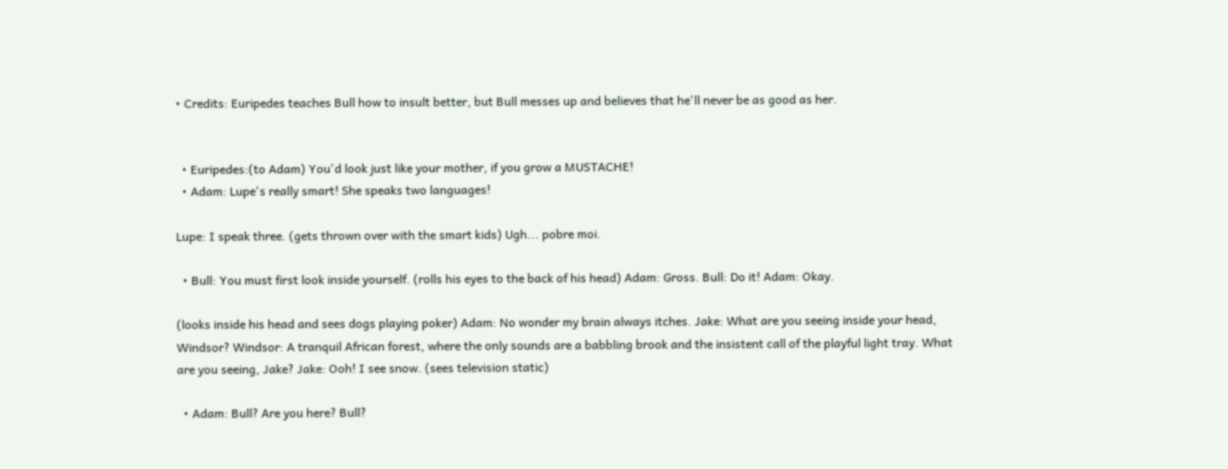• Credits: Euripedes teaches Bull how to insult better, but Bull messes up and believes that he'll never be as good as her.


  • Euripedes:(to Adam) You'd look just like your mother, if you grow a MUSTACHE!
  • Adam: Lupe's really smart! She speaks two languages!

Lupe: I speak three. (gets thrown over with the smart kids) Ugh... pobre moi.

  • Bull: You must first look inside yourself. (rolls his eyes to the back of his head) Adam: Gross. Bull: Do it! Adam: Okay.

(looks inside his head and sees dogs playing poker) Adam: No wonder my brain always itches. Jake: What are you seeing inside your head, Windsor? Windsor: A tranquil African forest, where the only sounds are a babbling brook and the insistent call of the playful light tray. What are you seeing, Jake? Jake: Ooh! I see snow. (sees television static)

  • Adam: Bull? Are you here? Bull?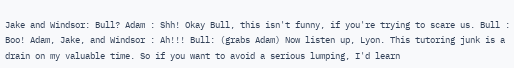Jake and Windsor: Bull? Adam : Shh! Okay Bull, this isn't funny, if you're trying to scare us. Bull : Boo! Adam, Jake, and Windsor : Ah!!! Bull: (grabs Adam) Now listen up, Lyon. This tutoring junk is a drain on my valuable time. So if you want to avoid a serious lumping, I'd learn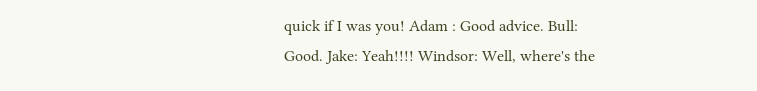quick if I was you! Adam : Good advice. Bull: Good. Jake: Yeah!!!! Windsor: Well, where's the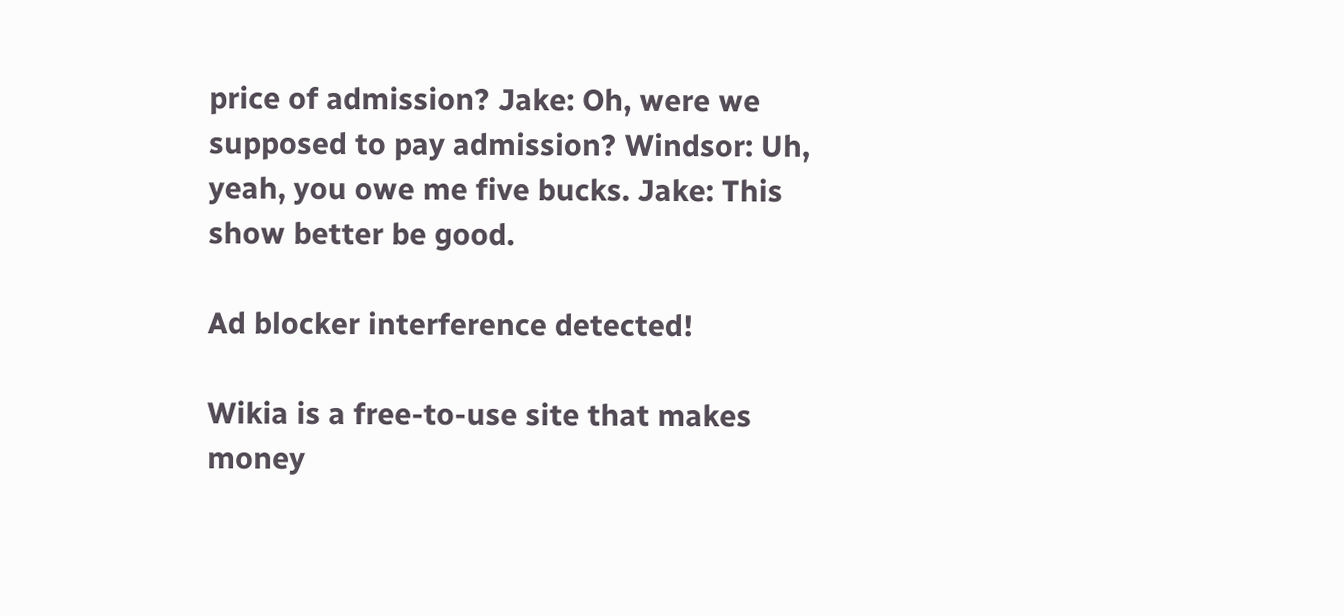price of admission? Jake: Oh, were we supposed to pay admission? Windsor: Uh, yeah, you owe me five bucks. Jake: This show better be good.

Ad blocker interference detected!

Wikia is a free-to-use site that makes money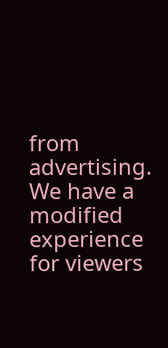from advertising. We have a modified experience for viewers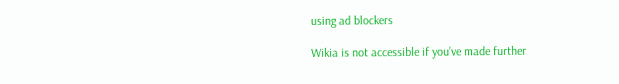using ad blockers

Wikia is not accessible if you’ve made further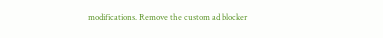modifications. Remove the custom ad blocker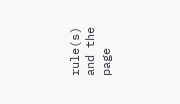rule(s) and the page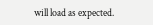will load as expected.